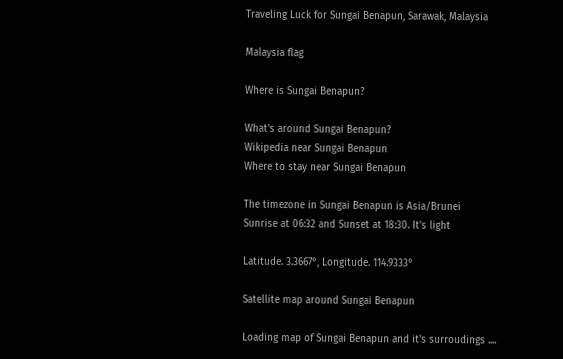Traveling Luck for Sungai Benapun, Sarawak, Malaysia

Malaysia flag

Where is Sungai Benapun?

What's around Sungai Benapun?
Wikipedia near Sungai Benapun
Where to stay near Sungai Benapun

The timezone in Sungai Benapun is Asia/Brunei
Sunrise at 06:32 and Sunset at 18:30. It's light

Latitude. 3.3667°, Longitude. 114.9333°

Satellite map around Sungai Benapun

Loading map of Sungai Benapun and it's surroudings ....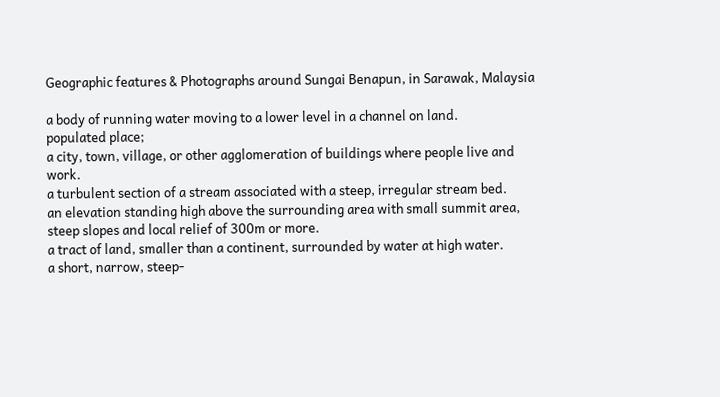Geographic features & Photographs around Sungai Benapun, in Sarawak, Malaysia

a body of running water moving to a lower level in a channel on land.
populated place;
a city, town, village, or other agglomeration of buildings where people live and work.
a turbulent section of a stream associated with a steep, irregular stream bed.
an elevation standing high above the surrounding area with small summit area, steep slopes and local relief of 300m or more.
a tract of land, smaller than a continent, surrounded by water at high water.
a short, narrow, steep-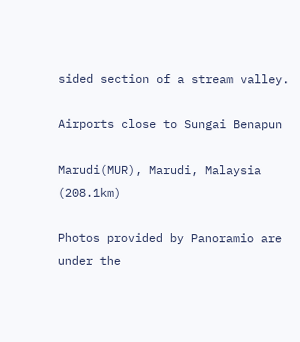sided section of a stream valley.

Airports close to Sungai Benapun

Marudi(MUR), Marudi, Malaysia (208.1km)

Photos provided by Panoramio are under the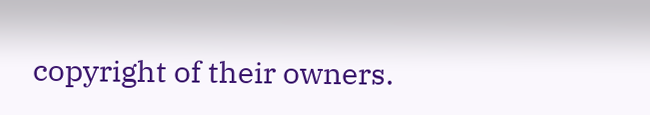copyright of their owners.